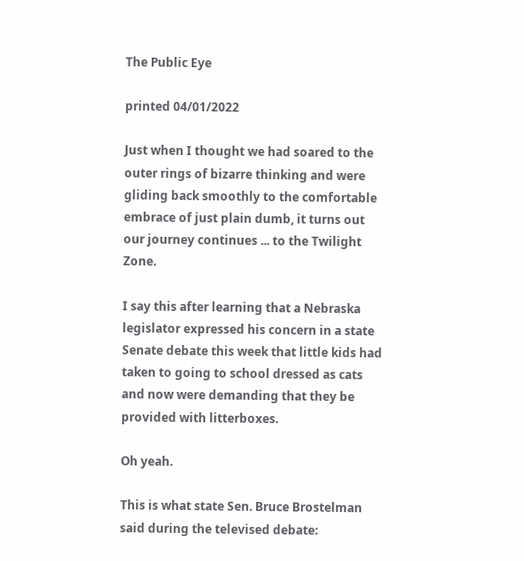The Public Eye

printed 04/01/2022

Just when I thought we had soared to the outer rings of bizarre thinking and were gliding back smoothly to the comfortable embrace of just plain dumb, it turns out our journey continues ... to the Twilight Zone.

I say this after learning that a Nebraska legislator expressed his concern in a state Senate debate this week that little kids had taken to going to school dressed as cats and now were demanding that they be provided with litterboxes.

Oh yeah.

This is what state Sen. Bruce Brostelman said during the televised debate: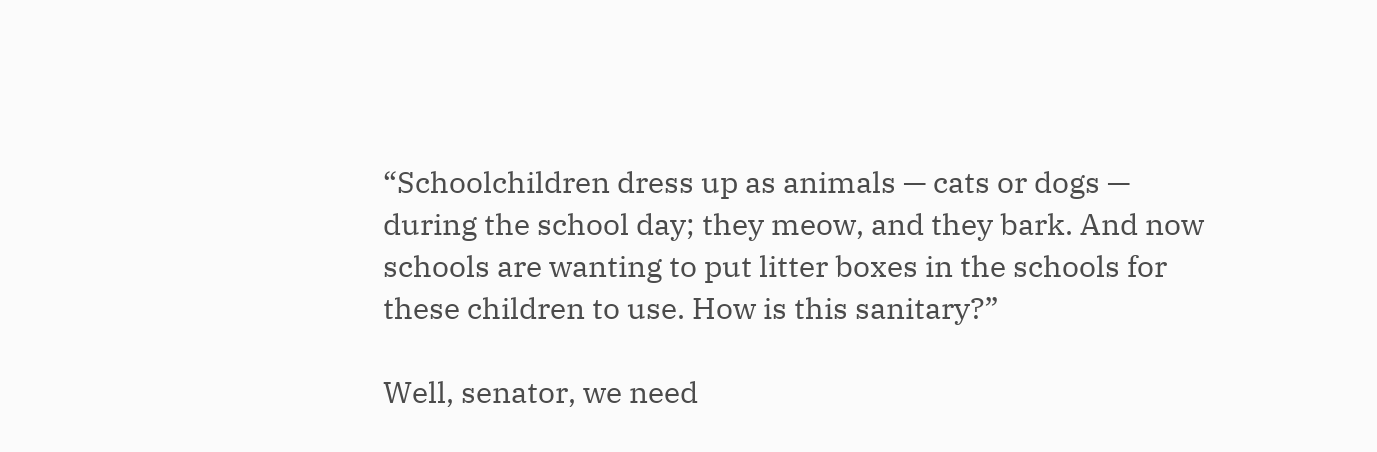“Schoolchildren dress up as animals — cats or dogs — during the school day; they meow, and they bark. And now schools are wanting to put litter boxes in the schools for these children to use. How is this sanitary?”

Well, senator, we need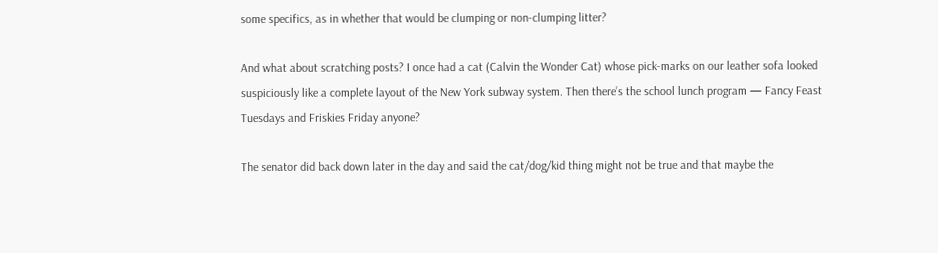some specifics, as in whether that would be clumping or non-clumping litter?

And what about scratching posts? I once had a cat (Calvin the Wonder Cat) whose pick-marks on our leather sofa looked suspiciously like a complete layout of the New York subway system. Then there’s the school lunch program — Fancy Feast Tuesdays and Friskies Friday anyone?

The senator did back down later in the day and said the cat/dog/kid thing might not be true and that maybe the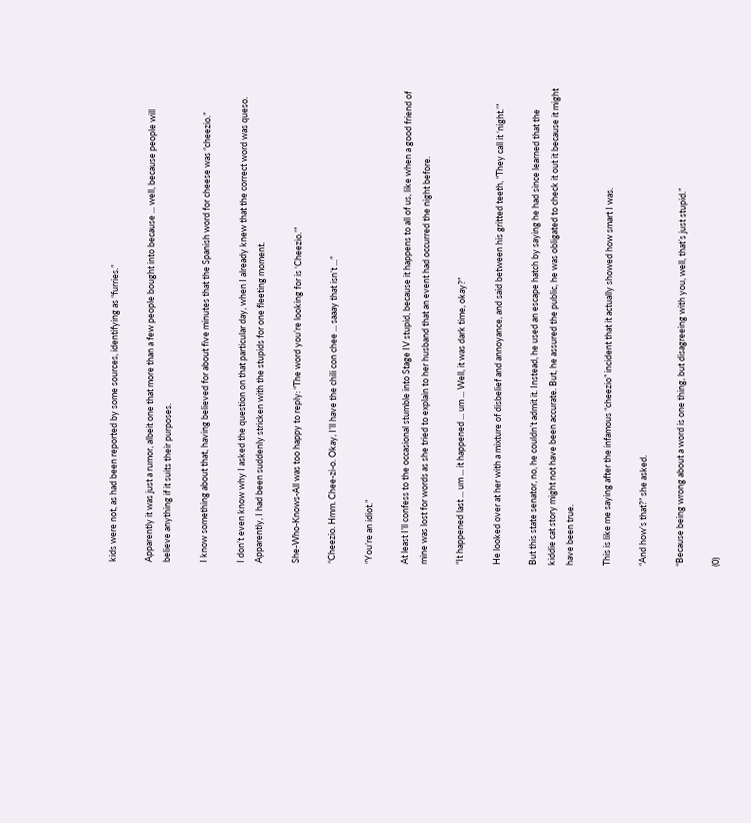kids were not, as had been reported by some sources, identifying as “furries.”

Apparently it was just a rumor, albeit one that more than a few people bought into because ... well, because people will believe anything if it suits their purposes.

I know something about that, having believed for about five minutes that the Spanish word for cheese was “cheezio.”

I don’t even know why I asked the question on that particular day, when I already knew that the correct word was queso. Apparently, I had been suddenly stricken with the stupids for one fleeting moment.

She-Who-Knows-All was too happy to reply: “The word you’re looking for is ‘Cheezio.’”

“Cheezio. Hmm. Chee-zi-o. Okay, I’ll have the chili con chee ... saaay that isn’t ...”

“You’re an idiot.”

At least I’ll confess to the occasional stumble into Stage IV stupid, because it happens to all of us, like when a good friend of mine was lost for words as she tried to explain to her husband that an event had occurred the night before.

“It happened last ... um ... it happened ... um ... Well, it was dark time, okay?”

He looked over at her with a mixture of disbelief and annoyance, and said between his gritted teeth, “They call it ‘night.’”

But this state senator, no, he couldn’t admit it. Instead, he used an escape hatch by saying he had since learned that the kiddie cat story might not have been accurate. But, he assured the public, he was obligated to check it out it because it might have been true.

This is like me saying after the infamous “cheezio” incident that it actually showed how smart I was.

“And how’s that?” she asked.

“Because being wrong about a word is one thing, but disagreeing with you, well, that’s just stupid.”

(0)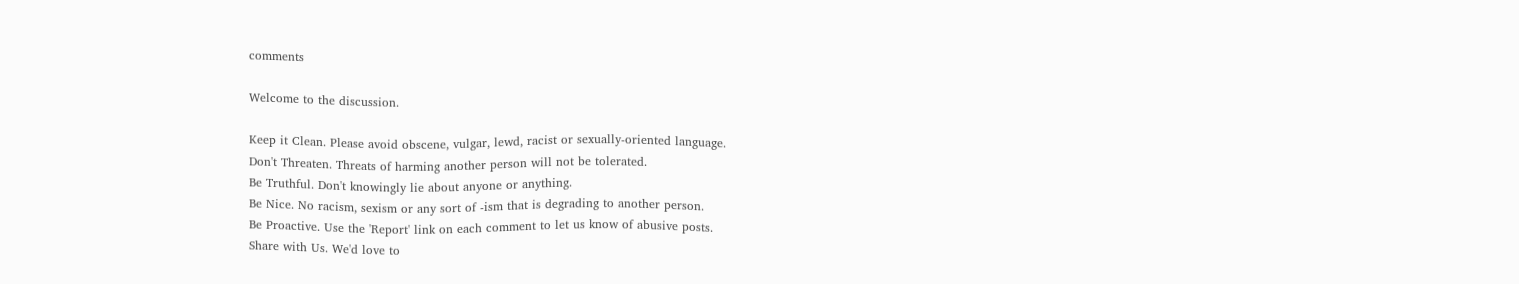comments

Welcome to the discussion.

Keep it Clean. Please avoid obscene, vulgar, lewd, racist or sexually-oriented language.
Don't Threaten. Threats of harming another person will not be tolerated.
Be Truthful. Don't knowingly lie about anyone or anything.
Be Nice. No racism, sexism or any sort of -ism that is degrading to another person.
Be Proactive. Use the 'Report' link on each comment to let us know of abusive posts.
Share with Us. We'd love to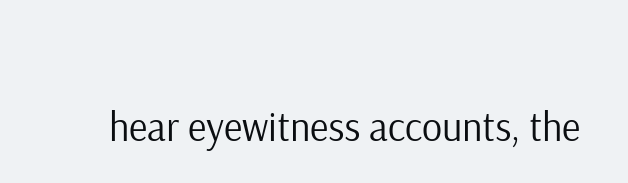hear eyewitness accounts, the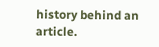history behind an article.